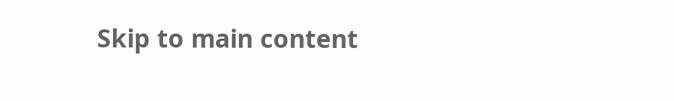Skip to main content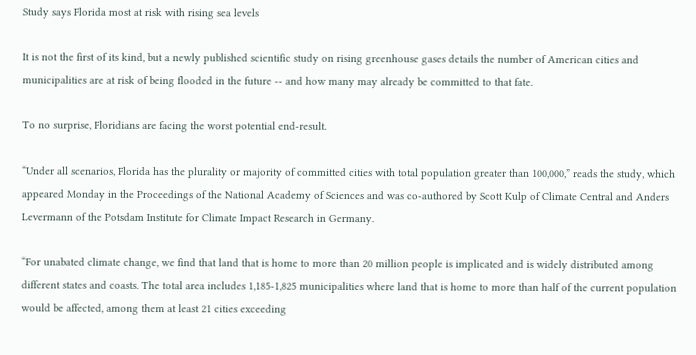Study says Florida most at risk with rising sea levels

It is not the first of its kind, but a newly published scientific study on rising greenhouse gases details the number of American cities and municipalities are at risk of being flooded in the future -- and how many may already be committed to that fate.

To no surprise, Floridians are facing the worst potential end-result.

“Under all scenarios, Florida has the plurality or majority of committed cities with total population greater than 100,000,” reads the study, which appeared Monday in the Proceedings of the National Academy of Sciences and was co-authored by Scott Kulp of Climate Central and Anders Levermann of the Potsdam Institute for Climate Impact Research in Germany.

“For unabated climate change, we find that land that is home to more than 20 million people is implicated and is widely distributed among different states and coasts. The total area includes 1,185-1,825 municipalities where land that is home to more than half of the current population would be affected, among them at least 21 cities exceeding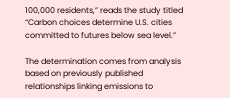100,000 residents,” reads the study titled “Carbon choices determine U.S. cities committed to futures below sea level.”

The determination comes from analysis based on previously published relationships linking emissions to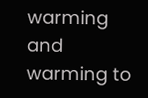warming and warming to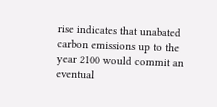rise indicates that unabated carbon emissions up to the year 2100 would commit an eventual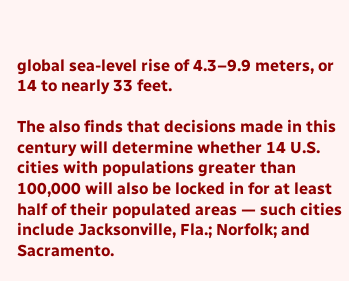global sea-level rise of 4.3–9.9 meters, or 14 to nearly 33 feet.

The also finds that decisions made in this century will determine whether 14 U.S. cities with populations greater than 100,000 will also be locked in for at least half of their populated areas — such cities include Jacksonville, Fla.; Norfolk; and Sacramento.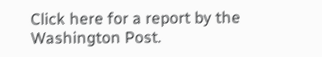Click here for a report by the Washington Post.